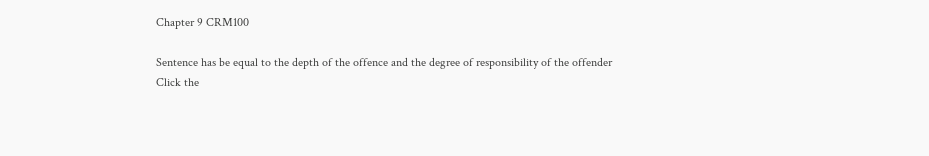Chapter 9 CRM100

Sentence has be equal to the depth of the offence and the degree of responsibility of the offender
Click the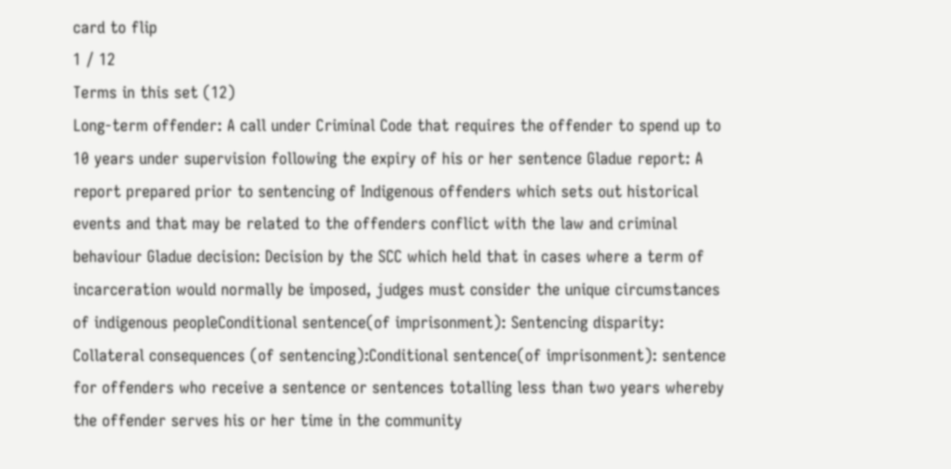card to flip
1 / 12
Terms in this set (12)
Long-term offender: A call under Criminal Code that requires the offender to spend up to 10 years under supervision following the expiry of his or her sentence Gladue report: A report prepared prior to sentencing of Indigenous offenders which sets out historical events and that may be related to the offenders conflict with the law and criminal behaviour Gladue decision: Decision by the SCC which held that in cases where a term of incarceration would normally be imposed, judges must consider the unique circumstances of indigenous peopleConditional sentence(of imprisonment): Sentencing disparity: Collateral consequences (of sentencing):Conditional sentence(of imprisonment): sentence for offenders who receive a sentence or sentences totalling less than two years whereby the offender serves his or her time in the community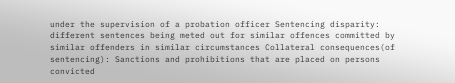under the supervision of a probation officer Sentencing disparity: different sentences being meted out for similar offences committed by similar offenders in similar circumstances Collateral consequences(of sentencing): Sanctions and prohibitions that are placed on persons convicted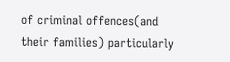of criminal offences(and their families) particularly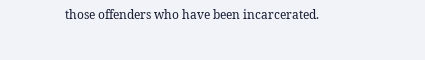those offenders who have been incarcerated.